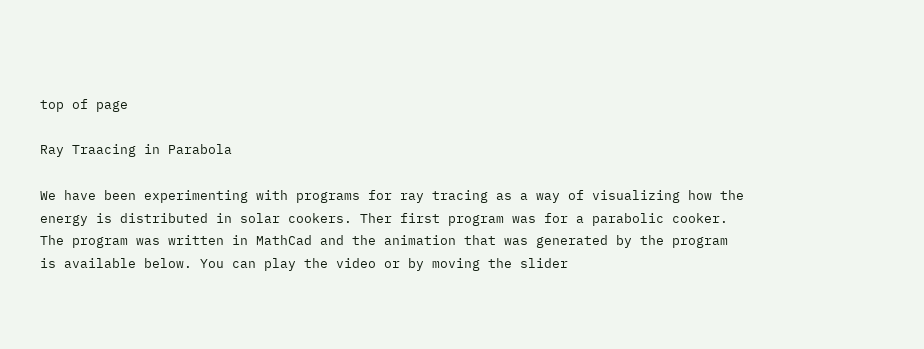top of page

Ray Traacing in Parabola

We have been experimenting with programs for ray tracing as a way of visualizing how the energy is distributed in solar cookers. Ther first program was for a parabolic cooker. The program was written in MathCad and the animation that was generated by the program is available below. You can play the video or by moving the slider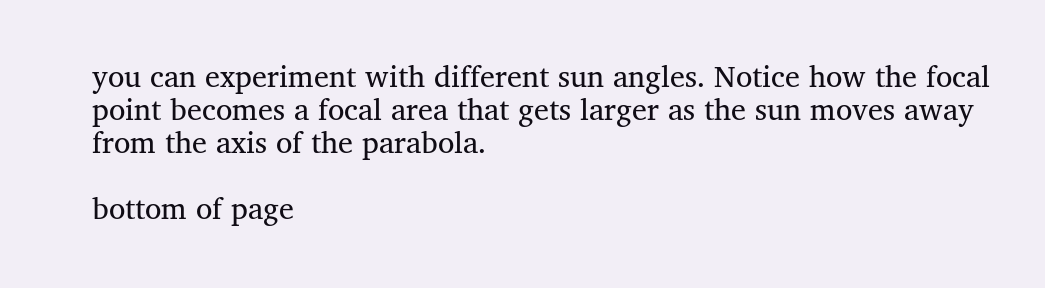you can experiment with different sun angles. Notice how the focal point becomes a focal area that gets larger as the sun moves away from the axis of the parabola.

bottom of page